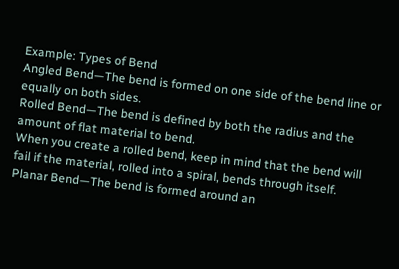Example: Types of Bend
Angled Bend—The bend is formed on one side of the bend line or equally on both sides.
Rolled Bend—The bend is defined by both the radius and the amount of flat material to bend.
When you create a rolled bend, keep in mind that the bend will fail if the material, rolled into a spiral, bends through itself.
Planar Bend—The bend is formed around an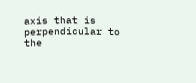axis that is perpendicular to the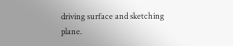driving surface and sketching plane.